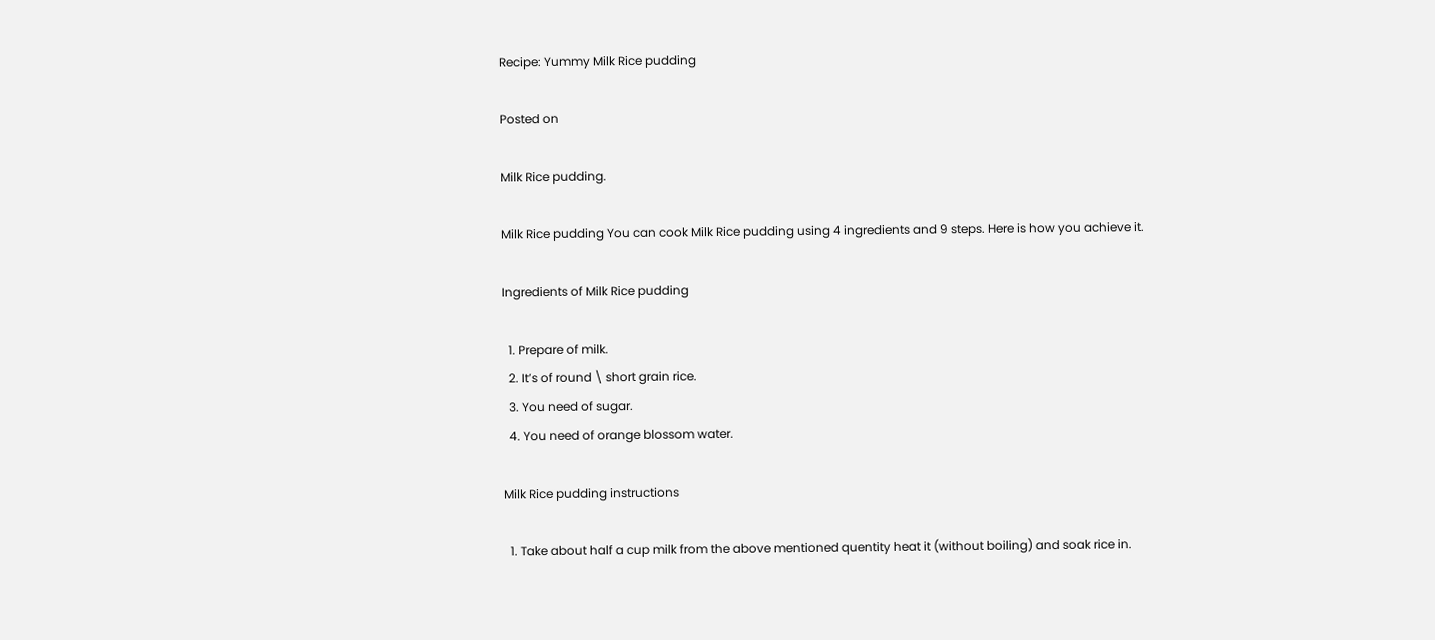Recipe: Yummy Milk Rice pudding

Posted on

Milk Rice pudding.

Milk Rice pudding You can cook Milk Rice pudding using 4 ingredients and 9 steps. Here is how you achieve it.

Ingredients of Milk Rice pudding

  1. Prepare of milk.
  2. It’s of round \ short grain rice.
  3. You need of sugar.
  4. You need of orange blossom water.

Milk Rice pudding instructions

  1. Take about half a cup milk from the above mentioned quentity heat it (without boiling) and soak rice in.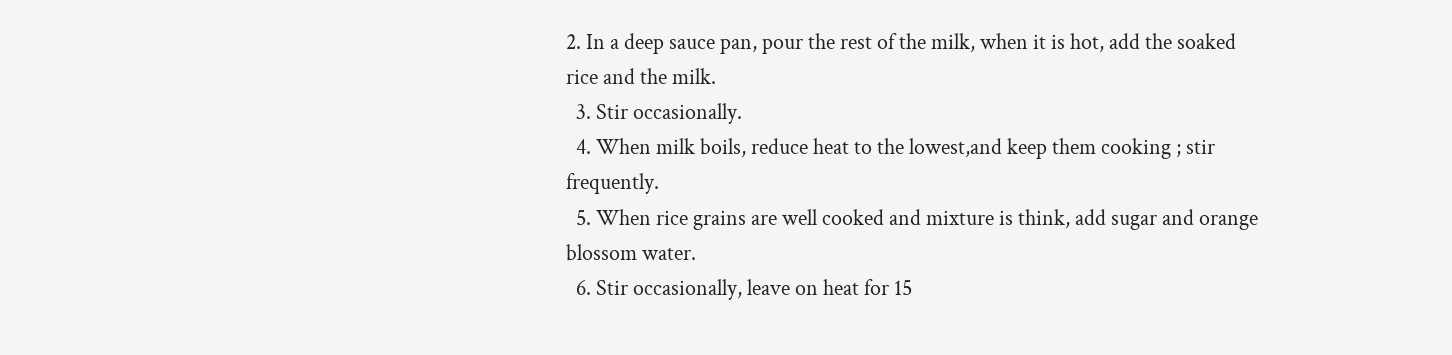2. In a deep sauce pan, pour the rest of the milk, when it is hot, add the soaked rice and the milk.
  3. Stir occasionally.
  4. When milk boils, reduce heat to the lowest,and keep them cooking ; stir frequently.
  5. When rice grains are well cooked and mixture is think, add sugar and orange blossom water.
  6. Stir occasionally, leave on heat for 15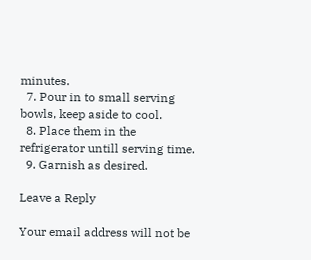minutes.
  7. Pour in to small serving bowls, keep aside to cool.
  8. Place them in the refrigerator untill serving time.
  9. Garnish as desired.

Leave a Reply

Your email address will not be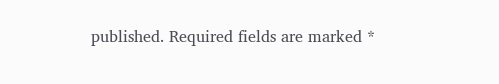published. Required fields are marked *